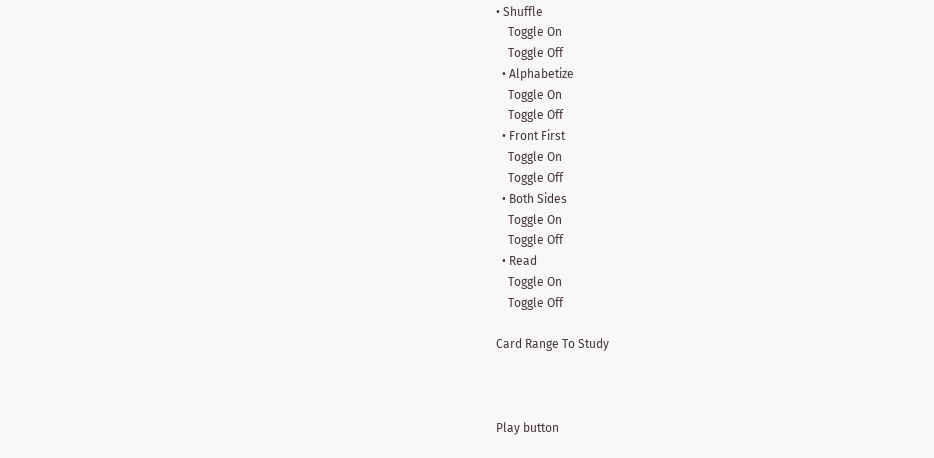• Shuffle
    Toggle On
    Toggle Off
  • Alphabetize
    Toggle On
    Toggle Off
  • Front First
    Toggle On
    Toggle Off
  • Both Sides
    Toggle On
    Toggle Off
  • Read
    Toggle On
    Toggle Off

Card Range To Study



Play button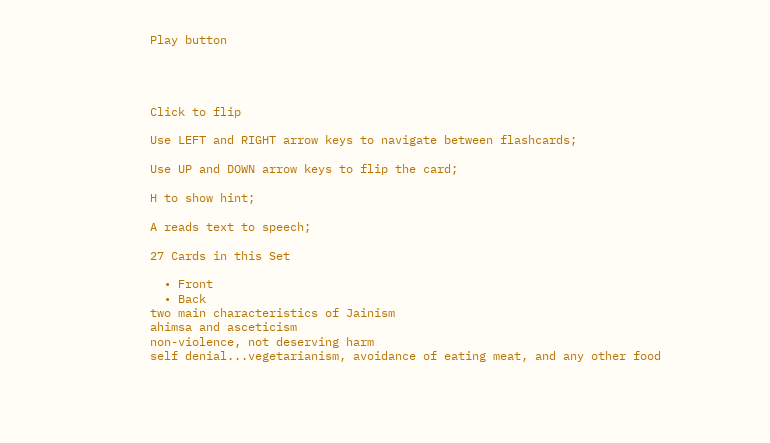Play button




Click to flip

Use LEFT and RIGHT arrow keys to navigate between flashcards;

Use UP and DOWN arrow keys to flip the card;

H to show hint;

A reads text to speech;

27 Cards in this Set

  • Front
  • Back
two main characteristics of Jainism
ahimsa and asceticism
non-violence, not deserving harm
self denial...vegetarianism, avoidance of eating meat, and any other food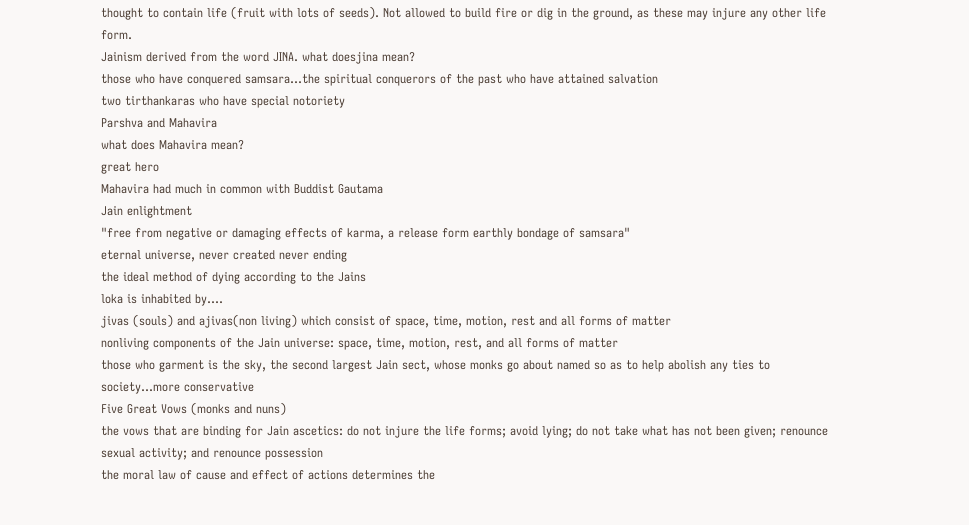thought to contain life (fruit with lots of seeds). Not allowed to build fire or dig in the ground, as these may injure any other life form.
Jainism derived from the word JINA. what doesjina mean?
those who have conquered samsara...the spiritual conquerors of the past who have attained salvation
two tirthankaras who have special notoriety
Parshva and Mahavira
what does Mahavira mean?
great hero
Mahavira had much in common with Buddist Gautama
Jain enlightment
"free from negative or damaging effects of karma, a release form earthly bondage of samsara"
eternal universe, never created never ending
the ideal method of dying according to the Jains
loka is inhabited by....
jivas (souls) and ajivas(non living) which consist of space, time, motion, rest and all forms of matter
nonliving components of the Jain universe: space, time, motion, rest, and all forms of matter
those who garment is the sky, the second largest Jain sect, whose monks go about named so as to help abolish any ties to society...more conservative
Five Great Vows (monks and nuns)
the vows that are binding for Jain ascetics: do not injure the life forms; avoid lying; do not take what has not been given; renounce sexual activity; and renounce possession
the moral law of cause and effect of actions determines the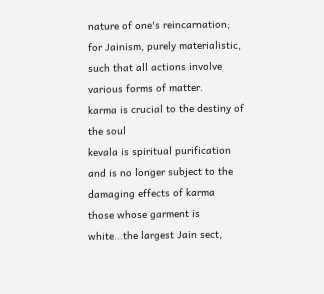nature of one's reincarnation; for Jainism, purely materialistic, such that all actions involve various forms of matter.
karma is crucial to the destiny of the soul
kevala is spiritual purification and is no longer subject to the damaging effects of karma
those whose garment is white...the largest Jain sect,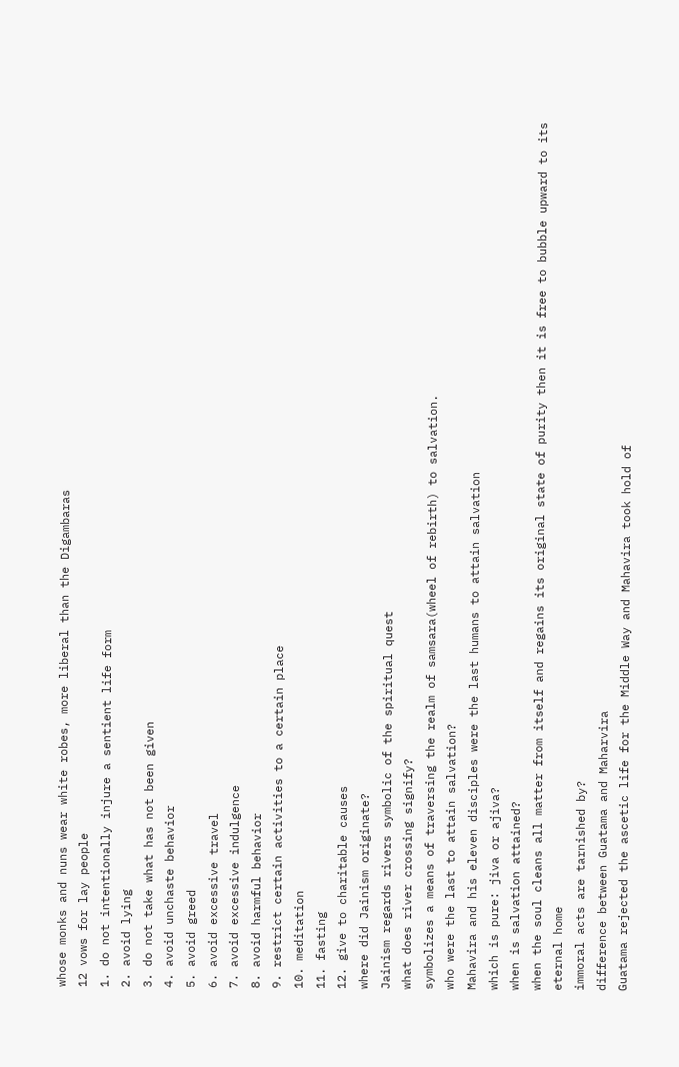whose monks and nuns wear white robes, more liberal than the Digambaras
12 vows for lay people
1. do not intentionally injure a sentient life form
2. avoid lying
3. do not take what has not been given
4. avoid unchaste behavior
5. avoid greed
6. avoid excessive travel
7. avoid excessive indulgence
8. avoid harmful behavior
9. restrict certain activities to a certain place
10. meditation
11. fasting
12. give to charitable causes
where did Jainism originate?
Jainism regards rivers symbolic of the spiritual quest
what does river crossing signify?
symbolizes a means of traversing the realm of samsara(wheel of rebirth) to salvation.
who were the last to attain salvation?
Mahavira and his eleven disciples were the last humans to attain salvation
which is pure: jiva or ajiva?
when is salvation attained?
when the soul cleans all matter from itself and regains its original state of purity then it is free to bubble upward to its eternal home
immoral acts are tarnished by?
difference between Guatama and Maharvira
Guatama rejected the ascetic life for the Middle Way and Mahavira took hold of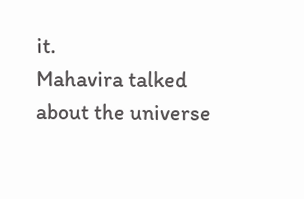it.
Mahavira talked about the universe